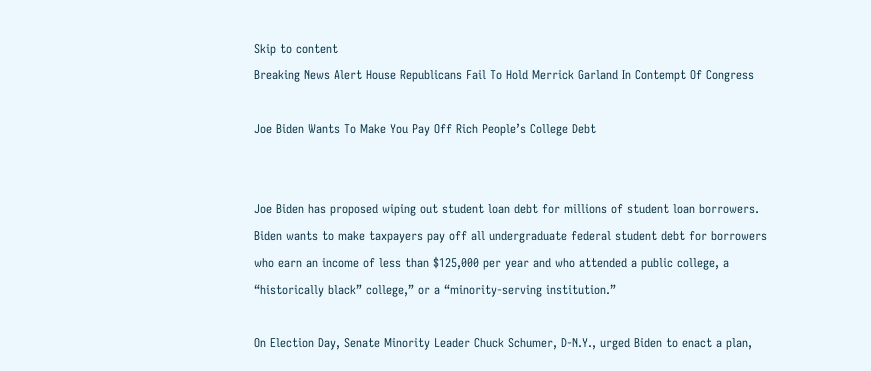Skip to content
Breaking News Alert House Republicans Fail To Hold Merrick Garland In Contempt Of Congress

Joe Biden Wants To Make You Pay Off Rich People’s College Debt


Joe Biden has proposed wiping out student loan debt for millions of student loan borrowers. Biden wants to make taxpayers pay off all undergraduate federal student debt for borrowers who earn an income of less than $125,000 per year and who attended a public college, a “historically black” college,” or a “minority-serving institution.”

On Election Day, Senate Minority Leader Chuck Schumer, D-N.Y., urged Biden to enact a plan,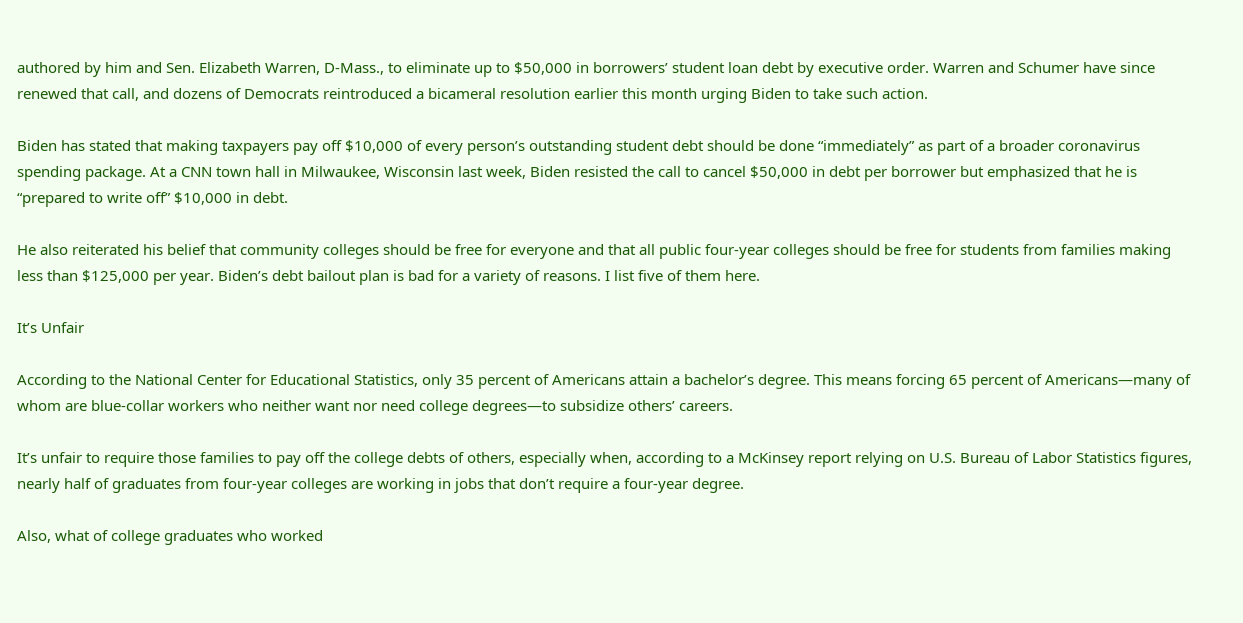authored by him and Sen. Elizabeth Warren, D-Mass., to eliminate up to $50,000 in borrowers’ student loan debt by executive order. Warren and Schumer have since renewed that call, and dozens of Democrats reintroduced a bicameral resolution earlier this month urging Biden to take such action.

Biden has stated that making taxpayers pay off $10,000 of every person’s outstanding student debt should be done “immediately” as part of a broader coronavirus spending package. At a CNN town hall in Milwaukee, Wisconsin last week, Biden resisted the call to cancel $50,000 in debt per borrower but emphasized that he is “prepared to write off” $10,000 in debt.

He also reiterated his belief that community colleges should be free for everyone and that all public four-year colleges should be free for students from families making less than $125,000 per year. Biden’s debt bailout plan is bad for a variety of reasons. I list five of them here.

It’s Unfair

According to the National Center for Educational Statistics, only 35 percent of Americans attain a bachelor’s degree. This means forcing 65 percent of Americans—many of whom are blue-collar workers who neither want nor need college degrees—to subsidize others’ careers.

It’s unfair to require those families to pay off the college debts of others, especially when, according to a McKinsey report relying on U.S. Bureau of Labor Statistics figures, nearly half of graduates from four-year colleges are working in jobs that don’t require a four-year degree.

Also, what of college graduates who worked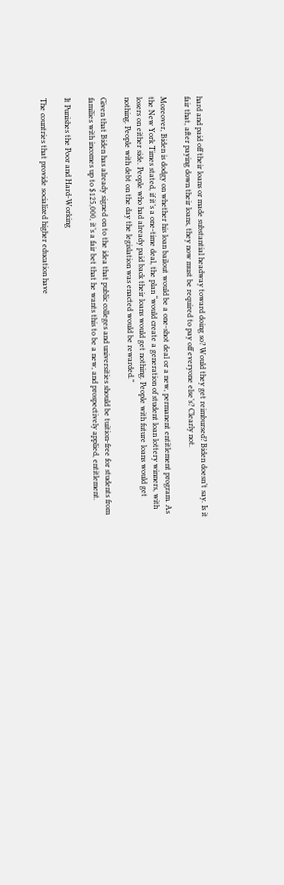hard and paid off their loans or made substantial headway toward doing so? Would they get reimbursed? Biden doesn’t say. Is it fair that, after paying down their loans, they now must be required to pay off everyone else’s? Clearly not.

Moreover, Biden is dodgy on whether his loan bailout would be a one-shot deal or a new, permanent entitlement program. As the New York Times stated, if it’s a one-time deal, the plan “would create a generation of student loan lottery winners, with losers on either side. People who had already paid back their loans would get nothing. People with future loans would get nothing. People with debt on the day the legislation was enacted would be rewarded.”

Given that Biden has already signed on to the idea that public colleges and universities should be tuition-free for students from families with incomes up to $125,000, it’s a fair bet that he wants this to be a new, and prospectively applied, entitlement.

It Punishes the Poor and Hard-Working

The countries that provide socialized higher education have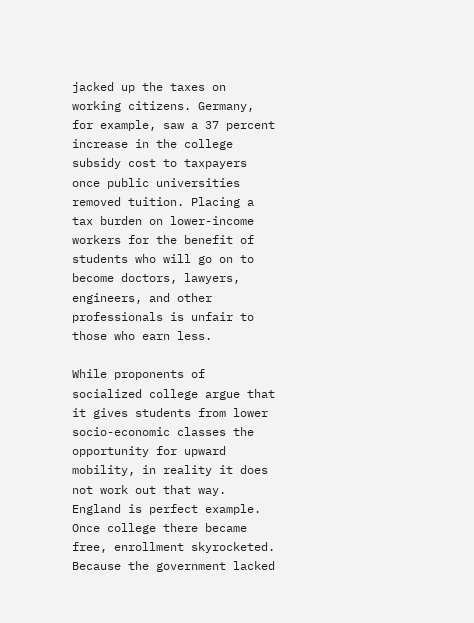jacked up the taxes on working citizens. Germany, for example, saw a 37 percent increase in the college subsidy cost to taxpayers once public universities removed tuition. Placing a tax burden on lower-income workers for the benefit of students who will go on to become doctors, lawyers, engineers, and other professionals is unfair to those who earn less.

While proponents of socialized college argue that it gives students from lower socio-economic classes the opportunity for upward mobility, in reality it does not work out that way. England is perfect example. Once college there became free, enrollment skyrocketed. Because the government lacked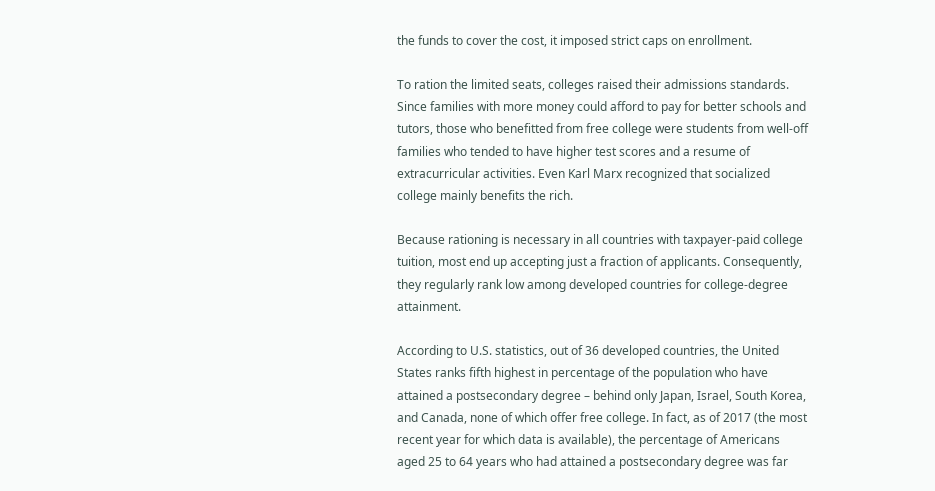the funds to cover the cost, it imposed strict caps on enrollment.

To ration the limited seats, colleges raised their admissions standards. Since families with more money could afford to pay for better schools and tutors, those who benefitted from free college were students from well-off families who tended to have higher test scores and a resume of extracurricular activities. Even Karl Marx recognized that socialized college mainly benefits the rich.

Because rationing is necessary in all countries with taxpayer-paid college tuition, most end up accepting just a fraction of applicants. Consequently, they regularly rank low among developed countries for college-degree attainment.

According to U.S. statistics, out of 36 developed countries, the United States ranks fifth highest in percentage of the population who have attained a postsecondary degree – behind only Japan, Israel, South Korea, and Canada, none of which offer free college. In fact, as of 2017 (the most recent year for which data is available), the percentage of Americans aged 25 to 64 years who had attained a postsecondary degree was far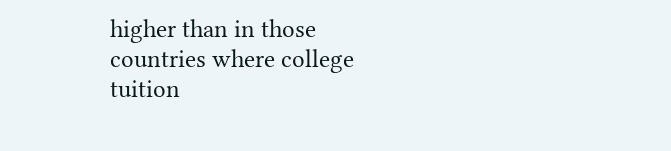higher than in those countries where college tuition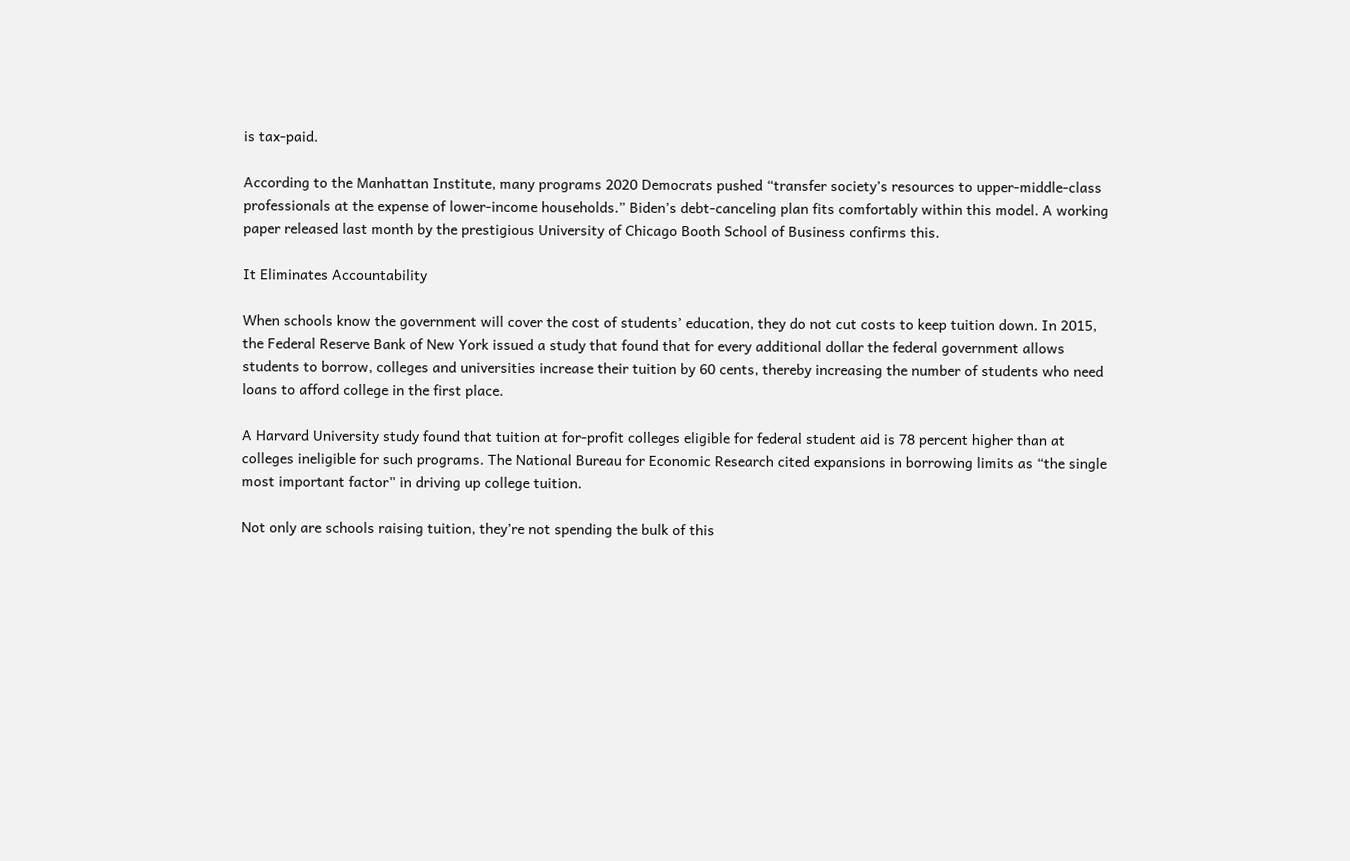is tax-paid.

According to the Manhattan Institute, many programs 2020 Democrats pushed “transfer society’s resources to upper-middle-class professionals at the expense of lower-income households.” Biden’s debt-canceling plan fits comfortably within this model. A working paper released last month by the prestigious University of Chicago Booth School of Business confirms this.

It Eliminates Accountability

When schools know the government will cover the cost of students’ education, they do not cut costs to keep tuition down. In 2015, the Federal Reserve Bank of New York issued a study that found that for every additional dollar the federal government allows students to borrow, colleges and universities increase their tuition by 60 cents, thereby increasing the number of students who need loans to afford college in the first place.

A Harvard University study found that tuition at for-profit colleges eligible for federal student aid is 78 percent higher than at colleges ineligible for such programs. The National Bureau for Economic Research cited expansions in borrowing limits as “the single most important factor” in driving up college tuition.

Not only are schools raising tuition, they’re not spending the bulk of this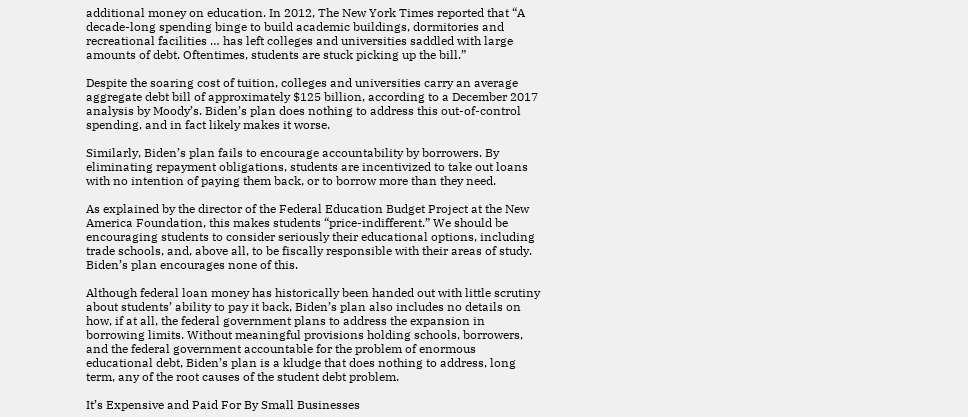additional money on education. In 2012, The New York Times reported that “A decade-long spending binge to build academic buildings, dormitories and recreational facilities … has left colleges and universities saddled with large amounts of debt. Oftentimes, students are stuck picking up the bill.”

Despite the soaring cost of tuition, colleges and universities carry an average aggregate debt bill of approximately $125 billion, according to a December 2017 analysis by Moody’s. Biden’s plan does nothing to address this out-of-control spending, and in fact likely makes it worse.

Similarly, Biden’s plan fails to encourage accountability by borrowers. By eliminating repayment obligations, students are incentivized to take out loans with no intention of paying them back, or to borrow more than they need.

As explained by the director of the Federal Education Budget Project at the New America Foundation, this makes students “price-indifferent.” We should be encouraging students to consider seriously their educational options, including trade schools, and, above all, to be fiscally responsible with their areas of study. Biden’s plan encourages none of this.

Although federal loan money has historically been handed out with little scrutiny about students’ ability to pay it back, Biden’s plan also includes no details on how, if at all, the federal government plans to address the expansion in borrowing limits. Without meaningful provisions holding schools, borrowers, and the federal government accountable for the problem of enormous educational debt, Biden’s plan is a kludge that does nothing to address, long term, any of the root causes of the student debt problem.

It’s Expensive and Paid For By Small Businesses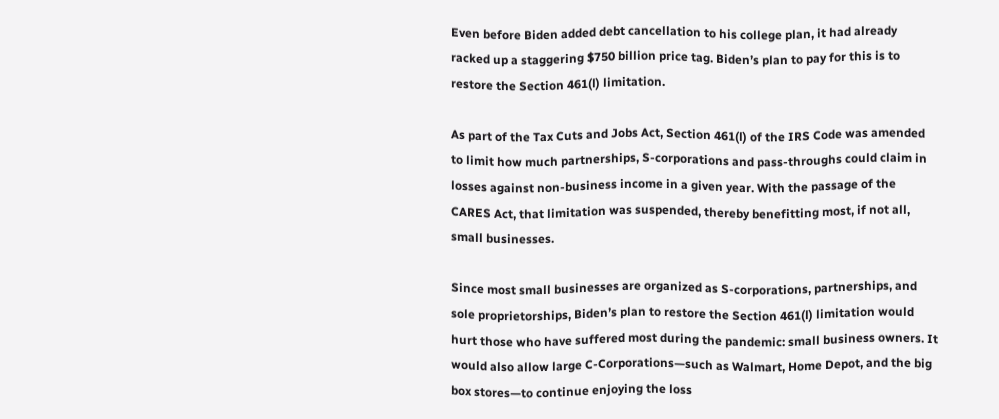Even before Biden added debt cancellation to his college plan, it had already racked up a staggering $750 billion price tag. Biden’s plan to pay for this is to restore the Section 461(l) limitation.

As part of the Tax Cuts and Jobs Act, Section 461(l) of the IRS Code was amended to limit how much partnerships, S-corporations and pass-throughs could claim in losses against non-business income in a given year. With the passage of the CARES Act, that limitation was suspended, thereby benefitting most, if not all, small businesses.

Since most small businesses are organized as S-corporations, partnerships, and sole proprietorships, Biden’s plan to restore the Section 461(l) limitation would hurt those who have suffered most during the pandemic: small business owners. It would also allow large C-Corporations—such as Walmart, Home Depot, and the big box stores—to continue enjoying the loss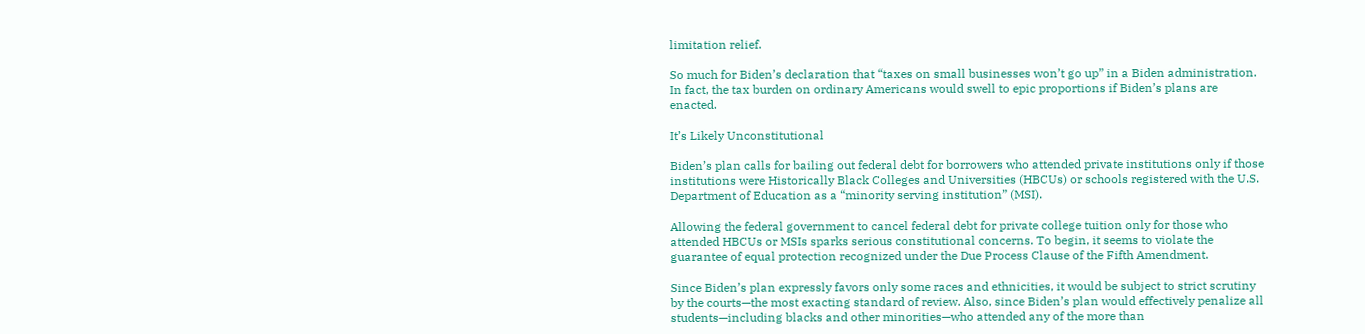limitation relief.

So much for Biden’s declaration that “taxes on small businesses won’t go up” in a Biden administration. In fact, the tax burden on ordinary Americans would swell to epic proportions if Biden’s plans are enacted.

It’s Likely Unconstitutional

Biden’s plan calls for bailing out federal debt for borrowers who attended private institutions only if those institutions were Historically Black Colleges and Universities (HBCUs) or schools registered with the U.S. Department of Education as a “minority serving institution” (MSI).

Allowing the federal government to cancel federal debt for private college tuition only for those who attended HBCUs or MSIs sparks serious constitutional concerns. To begin, it seems to violate the guarantee of equal protection recognized under the Due Process Clause of the Fifth Amendment.

Since Biden’s plan expressly favors only some races and ethnicities, it would be subject to strict scrutiny by the courts—the most exacting standard of review. Also, since Biden’s plan would effectively penalize all students—including blacks and other minorities—who attended any of the more than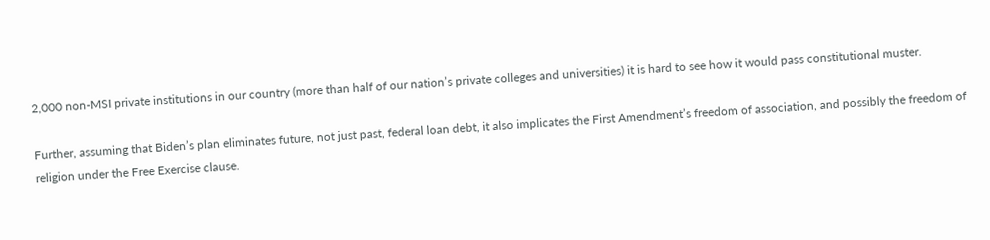2,000 non-MSI private institutions in our country (more than half of our nation’s private colleges and universities) it is hard to see how it would pass constitutional muster.

Further, assuming that Biden’s plan eliminates future, not just past, federal loan debt, it also implicates the First Amendment’s freedom of association, and possibly the freedom of religion under the Free Exercise clause.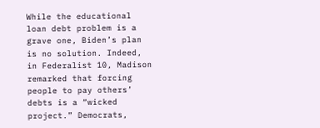While the educational loan debt problem is a grave one, Biden’s plan is no solution. Indeed, in Federalist 10, Madison remarked that forcing people to pay others’ debts is a “wicked project.” Democrats,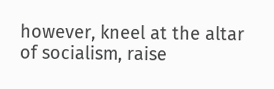however, kneel at the altar of socialism, raise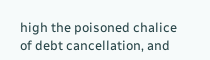high the poisoned chalice of debt cancellation, and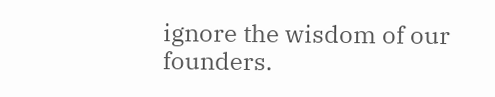ignore the wisdom of our founders.